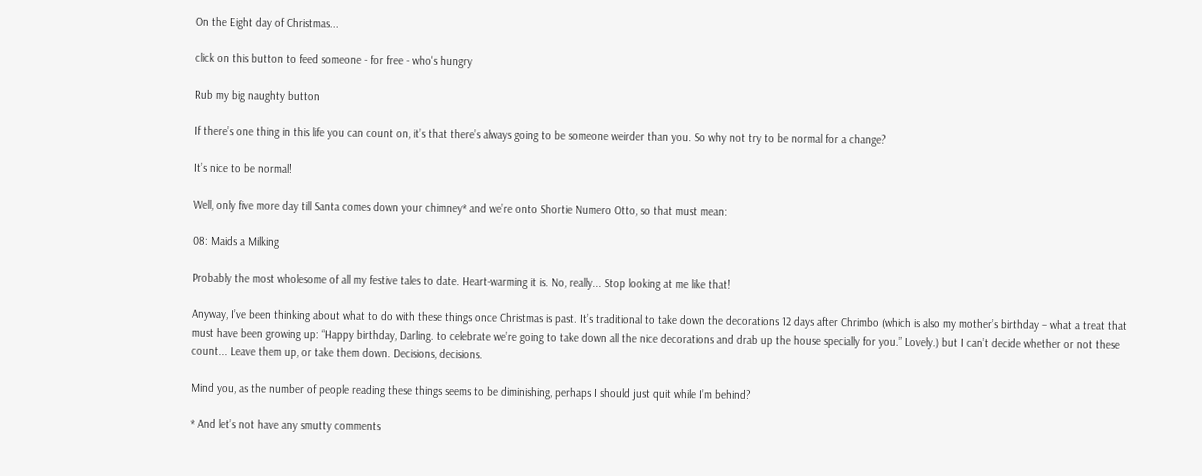On the Eight day of Christmas...

click on this button to feed someone - for free - who's hungry

Rub my big naughty button

If there’s one thing in this life you can count on, it’s that there’s always going to be someone weirder than you. So why not try to be normal for a change?

It’s nice to be normal!

Well, only five more day till Santa comes down your chimney* and we’re onto Shortie Numero Otto, so that must mean:

08: Maids a Milking

Probably the most wholesome of all my festive tales to date. Heart-warming it is. No, really... Stop looking at me like that!

Anyway, I’ve been thinking about what to do with these things once Christmas is past. It’s traditional to take down the decorations 12 days after Chrimbo (which is also my mother’s birthday – what a treat that must have been growing up: “Happy birthday, Darling. to celebrate we’re going to take down all the nice decorations and drab up the house specially for you.” Lovely.) but I can’t decide whether or not these count... Leave them up, or take them down. Decisions, decisions.

Mind you, as the number of people reading these things seems to be diminishing, perhaps I should just quit while I’m behind?

* And let’s not have any smutty comments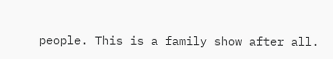people. This is a family show after all.